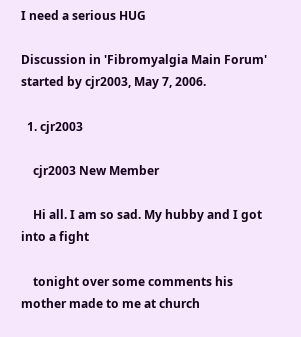I need a serious HUG

Discussion in 'Fibromyalgia Main Forum' started by cjr2003, May 7, 2006.

  1. cjr2003

    cjr2003 New Member

    Hi all. I am so sad. My hubby and I got into a fight

    tonight over some comments his mother made to me at church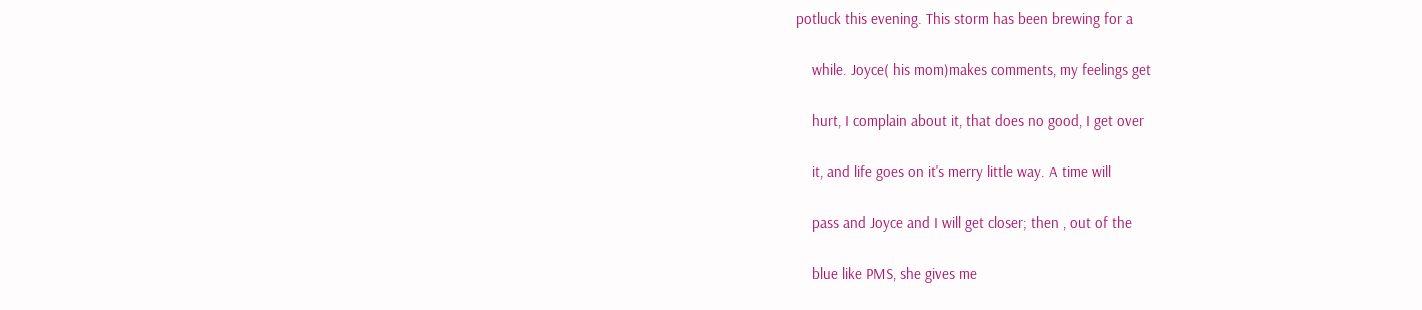potluck this evening. This storm has been brewing for a

    while. Joyce( his mom)makes comments, my feelings get

    hurt, I complain about it, that does no good, I get over

    it, and life goes on it's merry little way. A time will

    pass and Joyce and I will get closer; then , out of the

    blue like PMS, she gives me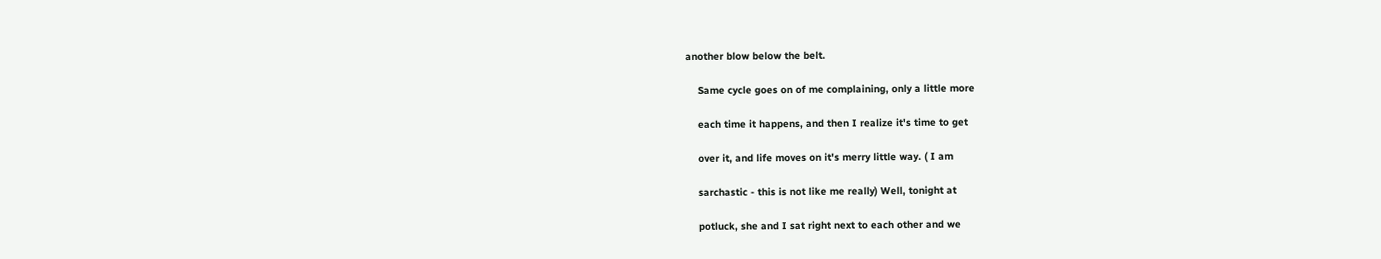another blow below the belt.

    Same cycle goes on of me complaining, only a little more

    each time it happens, and then I realize it's time to get

    over it, and life moves on it's merry little way. ( I am

    sarchastic - this is not like me really) Well, tonight at

    potluck, she and I sat right next to each other and we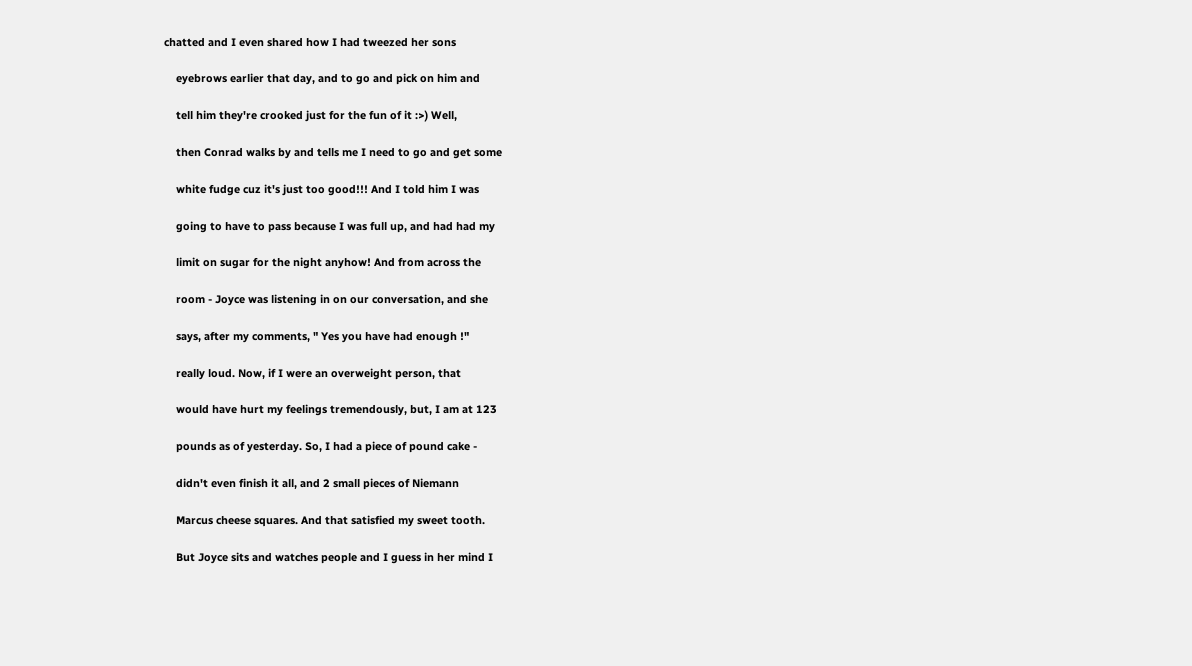chatted and I even shared how I had tweezed her sons

    eyebrows earlier that day, and to go and pick on him and

    tell him they're crooked just for the fun of it :>) Well,

    then Conrad walks by and tells me I need to go and get some

    white fudge cuz it's just too good!!! And I told him I was

    going to have to pass because I was full up, and had had my

    limit on sugar for the night anyhow! And from across the

    room - Joyce was listening in on our conversation, and she

    says, after my comments, " Yes you have had enough !"

    really loud. Now, if I were an overweight person, that

    would have hurt my feelings tremendously, but, I am at 123

    pounds as of yesterday. So, I had a piece of pound cake -

    didn't even finish it all, and 2 small pieces of Niemann

    Marcus cheese squares. And that satisfied my sweet tooth.

    But Joyce sits and watches people and I guess in her mind I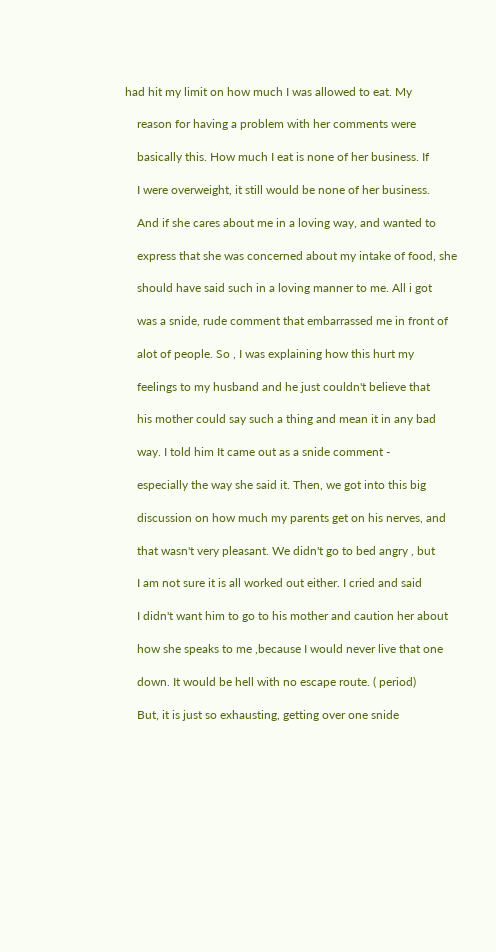had hit my limit on how much I was allowed to eat. My

    reason for having a problem with her comments were

    basically this. How much I eat is none of her business. If

    I were overweight, it still would be none of her business.

    And if she cares about me in a loving way, and wanted to

    express that she was concerned about my intake of food, she

    should have said such in a loving manner to me. All i got

    was a snide, rude comment that embarrassed me in front of

    alot of people. So , I was explaining how this hurt my

    feelings to my husband and he just couldn't believe that

    his mother could say such a thing and mean it in any bad

    way. I told him It came out as a snide comment -

    especially the way she said it. Then, we got into this big

    discussion on how much my parents get on his nerves, and

    that wasn't very pleasant. We didn't go to bed angry , but

    I am not sure it is all worked out either. I cried and said

    I didn't want him to go to his mother and caution her about

    how she speaks to me ,because I would never live that one

    down. It would be hell with no escape route. ( period)

    But, it is just so exhausting, getting over one snide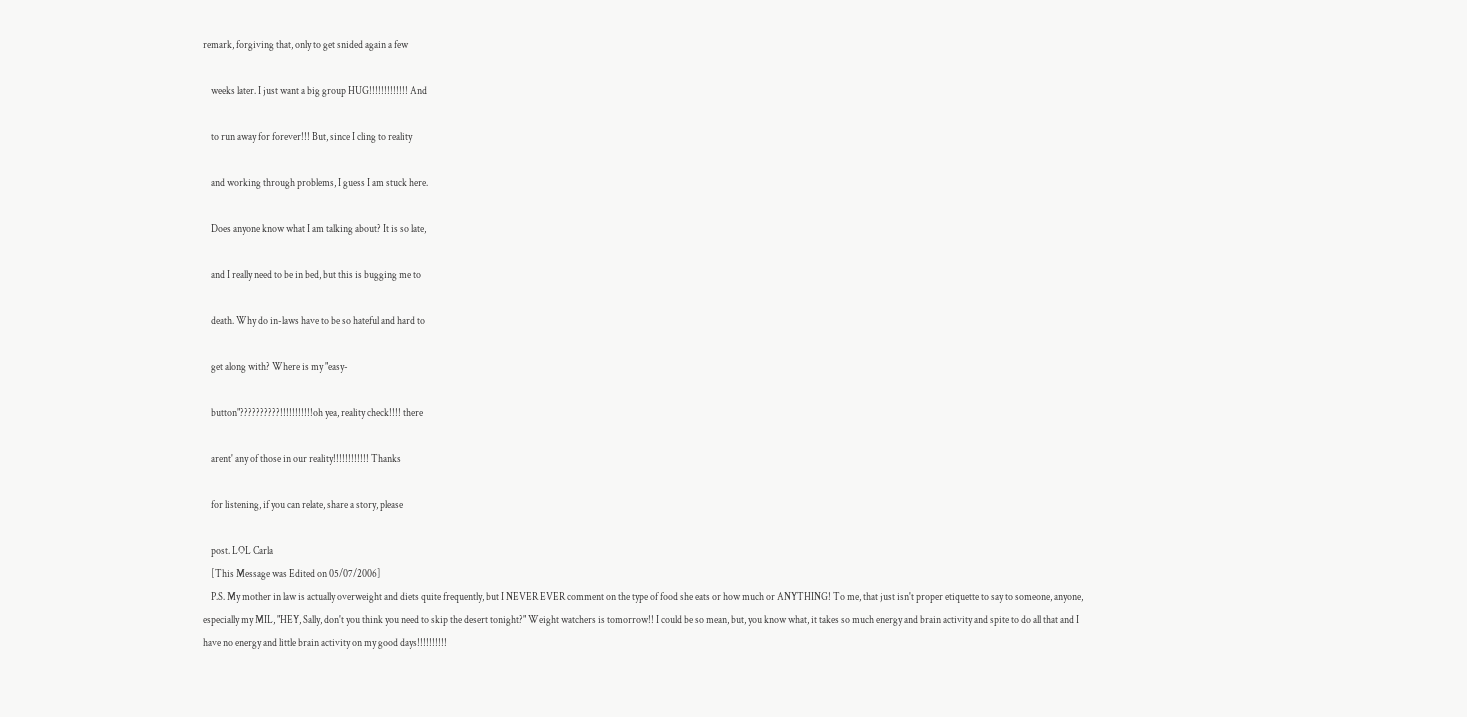remark, forgiving that, only to get snided again a few

    weeks later. I just want a big group HUG!!!!!!!!!!!!! And

    to run away for forever!!! But, since I cling to reality

    and working through problems, I guess I am stuck here.

    Does anyone know what I am talking about? It is so late,

    and I really need to be in bed, but this is bugging me to

    death. Why do in-laws have to be so hateful and hard to

    get along with? Where is my "easy-

    button"??????????!!!!!!!!!!!oh yea, reality check!!!! there

    arent' any of those in our reality!!!!!!!!!!!! Thanks

    for listening, if you can relate, share a story, please

    post. LOL Carla
    [This Message was Edited on 05/07/2006]
    P.S. My mother in law is actually overweight and diets quite frequently, but I NEVER EVER comment on the type of food she eats or how much or ANYTHING! To me, that just isn't proper etiquette to say to someone, anyone, especially my MIL, "HEY, Sally, don't you think you need to skip the desert tonight?" Weight watchers is tomorrow!! I could be so mean, but, you know what, it takes so much energy and brain activity and spite to do all that and I have no energy and little brain activity on my good days!!!!!!!!!!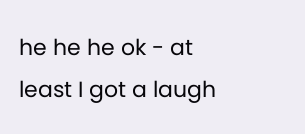he he he ok - at least I got a laugh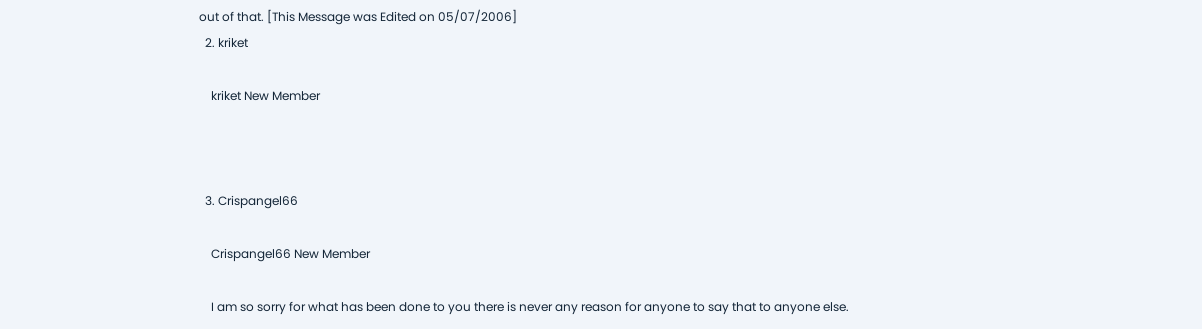out of that. [This Message was Edited on 05/07/2006]
  2. kriket

    kriket New Member



  3. Crispangel66

    Crispangel66 New Member

    I am so sorry for what has been done to you there is never any reason for anyone to say that to anyone else.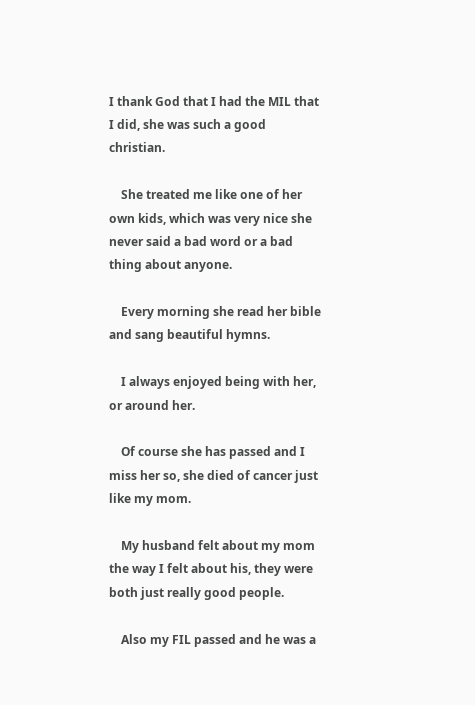I thank God that I had the MIL that I did, she was such a good christian.

    She treated me like one of her own kids, which was very nice she never said a bad word or a bad thing about anyone.

    Every morning she read her bible and sang beautiful hymns.

    I always enjoyed being with her, or around her.

    Of course she has passed and I miss her so, she died of cancer just like my mom.

    My husband felt about my mom the way I felt about his, they were both just really good people.

    Also my FIL passed and he was a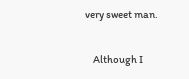very sweet man.

    Although I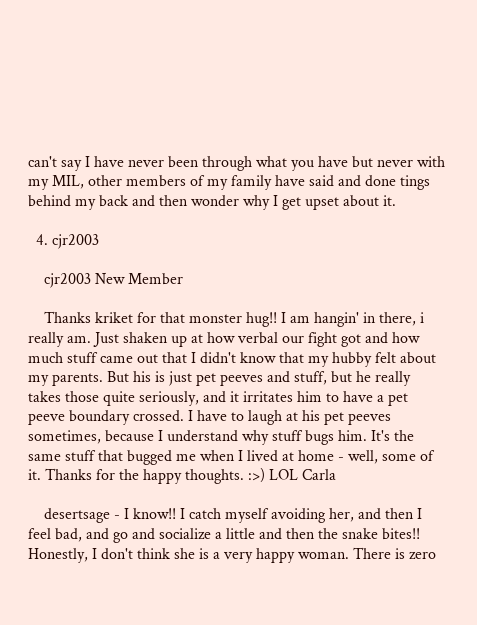can't say I have never been through what you have but never with my MIL, other members of my family have said and done tings behind my back and then wonder why I get upset about it.

  4. cjr2003

    cjr2003 New Member

    Thanks kriket for that monster hug!! I am hangin' in there, i really am. Just shaken up at how verbal our fight got and how much stuff came out that I didn't know that my hubby felt about my parents. But his is just pet peeves and stuff, but he really takes those quite seriously, and it irritates him to have a pet peeve boundary crossed. I have to laugh at his pet peeves sometimes, because I understand why stuff bugs him. It's the same stuff that bugged me when I lived at home - well, some of it. Thanks for the happy thoughts. :>) LOL Carla

    desertsage - I know!! I catch myself avoiding her, and then I feel bad, and go and socialize a little and then the snake bites!! Honestly, I don't think she is a very happy woman. There is zero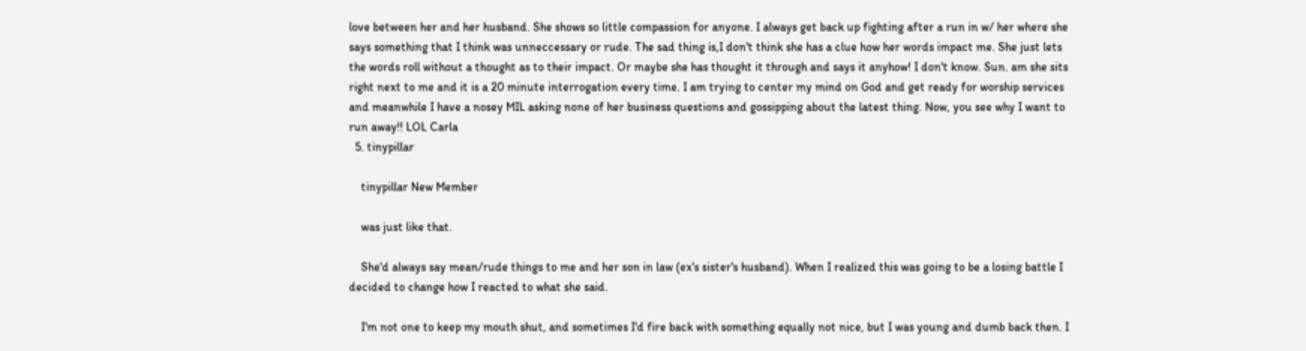love between her and her husband. She shows so little compassion for anyone. I always get back up fighting after a run in w/ her where she says something that I think was unneccessary or rude. The sad thing is,I don't think she has a clue how her words impact me. She just lets the words roll without a thought as to their impact. Or maybe she has thought it through and says it anyhow! I don't know. Sun. am she sits right next to me and it is a 20 minute interrogation every time. I am trying to center my mind on God and get ready for worship services and meanwhile I have a nosey MIL asking none of her business questions and gossipping about the latest thing. Now, you see why I want to run away!! LOL Carla
  5. tinypillar

    tinypillar New Member

    was just like that.

    She'd always say mean/rude things to me and her son in law (ex's sister's husband). When I realized this was going to be a losing battle I decided to change how I reacted to what she said.

    I'm not one to keep my mouth shut, and sometimes I'd fire back with something equally not nice, but I was young and dumb back then. I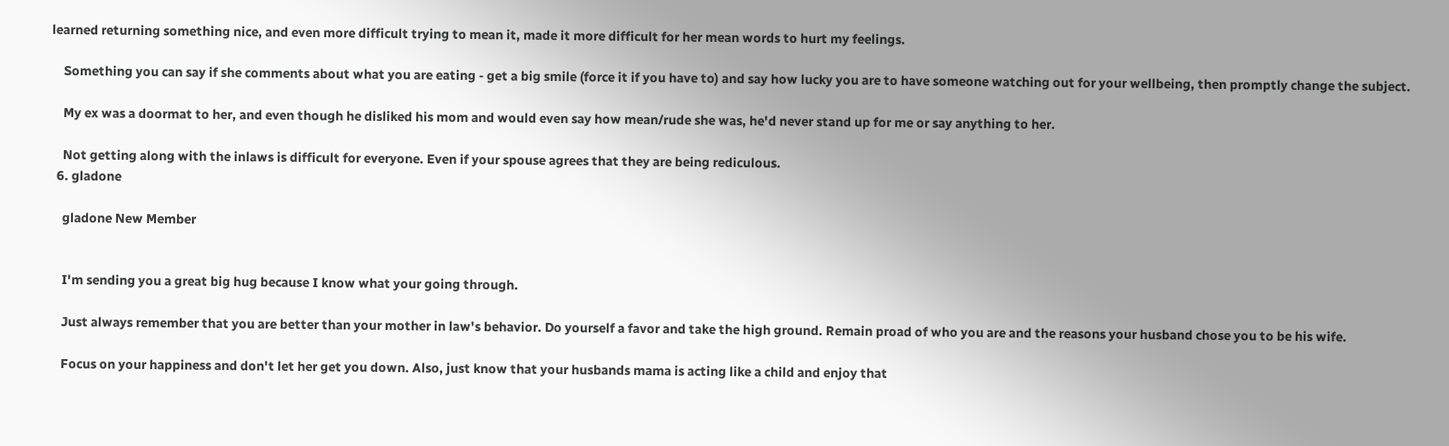learned returning something nice, and even more difficult trying to mean it, made it more difficult for her mean words to hurt my feelings.

    Something you can say if she comments about what you are eating - get a big smile (force it if you have to) and say how lucky you are to have someone watching out for your wellbeing, then promptly change the subject.

    My ex was a doormat to her, and even though he disliked his mom and would even say how mean/rude she was, he'd never stand up for me or say anything to her.

    Not getting along with the inlaws is difficult for everyone. Even if your spouse agrees that they are being rediculous.
  6. gladone

    gladone New Member


    I'm sending you a great big hug because I know what your going through.

    Just always remember that you are better than your mother in law's behavior. Do yourself a favor and take the high ground. Remain proad of who you are and the reasons your husband chose you to be his wife.

    Focus on your happiness and don't let her get you down. Also, just know that your husbands mama is acting like a child and enjoy that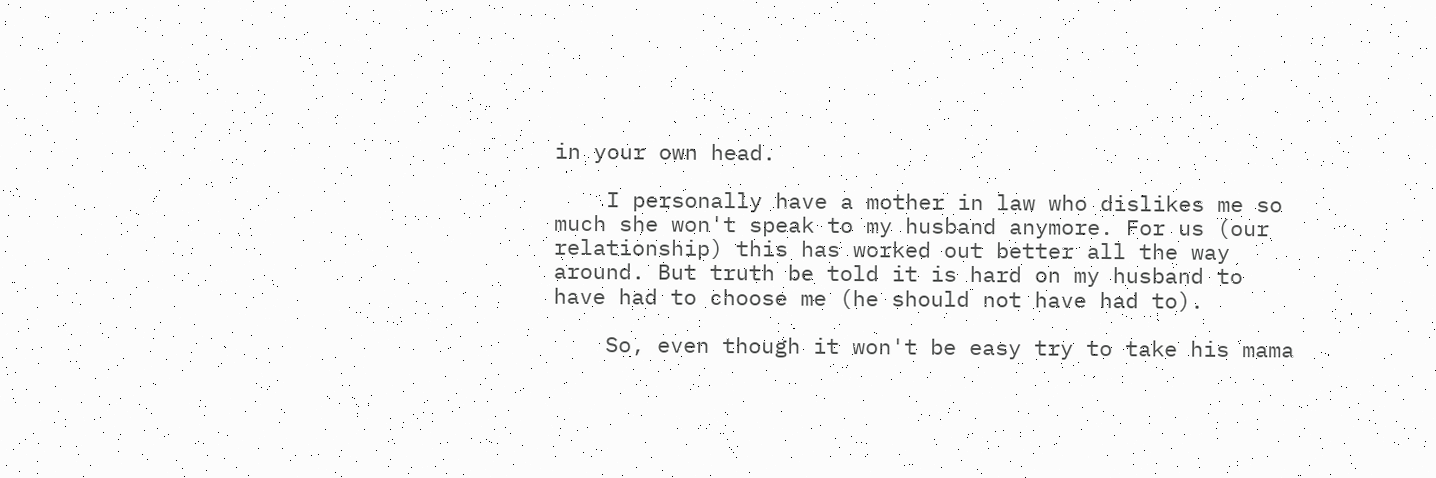in your own head.

    I personally have a mother in law who dislikes me so much she won't speak to my husband anymore. For us (our relationship) this has worked out better all the way around. But truth be told it is hard on my husband to have had to choose me (he should not have had to).

    So, even though it won't be easy try to take his mama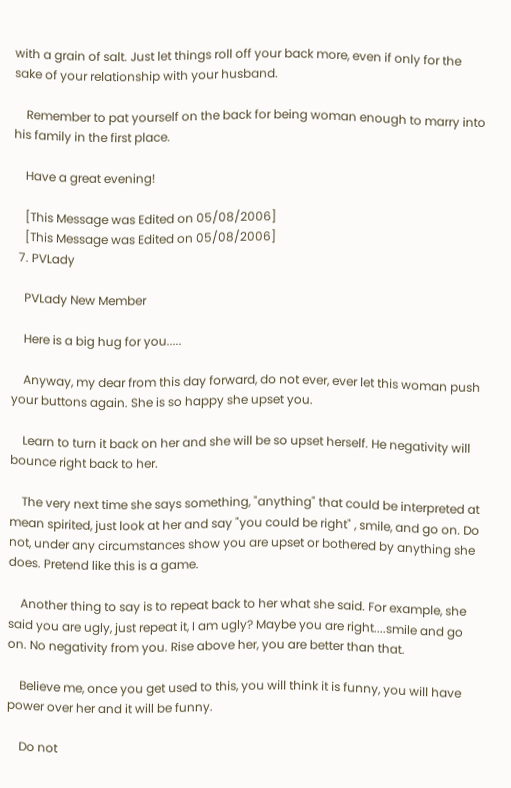with a grain of salt. Just let things roll off your back more, even if only for the sake of your relationship with your husband.

    Remember to pat yourself on the back for being woman enough to marry into his family in the first place.

    Have a great evening!

    [This Message was Edited on 05/08/2006]
    [This Message was Edited on 05/08/2006]
  7. PVLady

    PVLady New Member

    Here is a big hug for you.....

    Anyway, my dear from this day forward, do not ever, ever let this woman push your buttons again. She is so happy she upset you.

    Learn to turn it back on her and she will be so upset herself. He negativity will bounce right back to her.

    The very next time she says something, "anything" that could be interpreted at mean spirited, just look at her and say "you could be right" , smile, and go on. Do not, under any circumstances show you are upset or bothered by anything she does. Pretend like this is a game.

    Another thing to say is to repeat back to her what she said. For example, she said you are ugly, just repeat it, I am ugly? Maybe you are right....smile and go on. No negativity from you. Rise above her, you are better than that.

    Believe me, once you get used to this, you will think it is funny, you will have power over her and it will be funny.

    Do not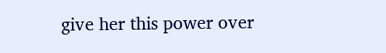give her this power over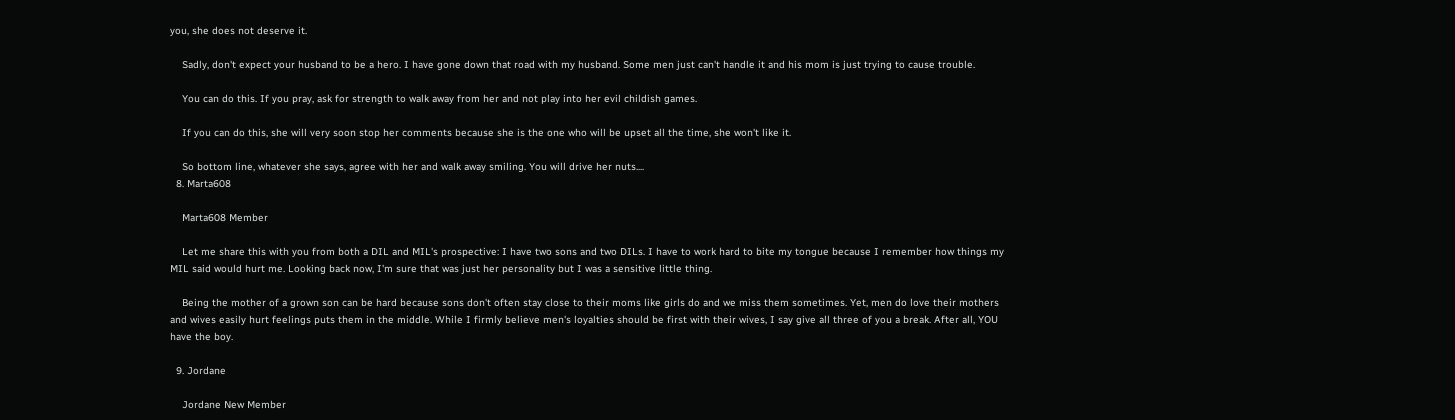you, she does not deserve it.

    Sadly, don't expect your husband to be a hero. I have gone down that road with my husband. Some men just can't handle it and his mom is just trying to cause trouble.

    You can do this. If you pray, ask for strength to walk away from her and not play into her evil childish games.

    If you can do this, she will very soon stop her comments because she is the one who will be upset all the time, she won't like it.

    So bottom line, whatever she says, agree with her and walk away smiling. You will drive her nuts....
  8. Marta608

    Marta608 Member

    Let me share this with you from both a DIL and MIL's prospective: I have two sons and two DILs. I have to work hard to bite my tongue because I remember how things my MIL said would hurt me. Looking back now, I'm sure that was just her personality but I was a sensitive little thing.

    Being the mother of a grown son can be hard because sons don't often stay close to their moms like girls do and we miss them sometimes. Yet, men do love their mothers and wives easily hurt feelings puts them in the middle. While I firmly believe men's loyalties should be first with their wives, I say give all three of you a break. After all, YOU have the boy.

  9. Jordane

    Jordane New Member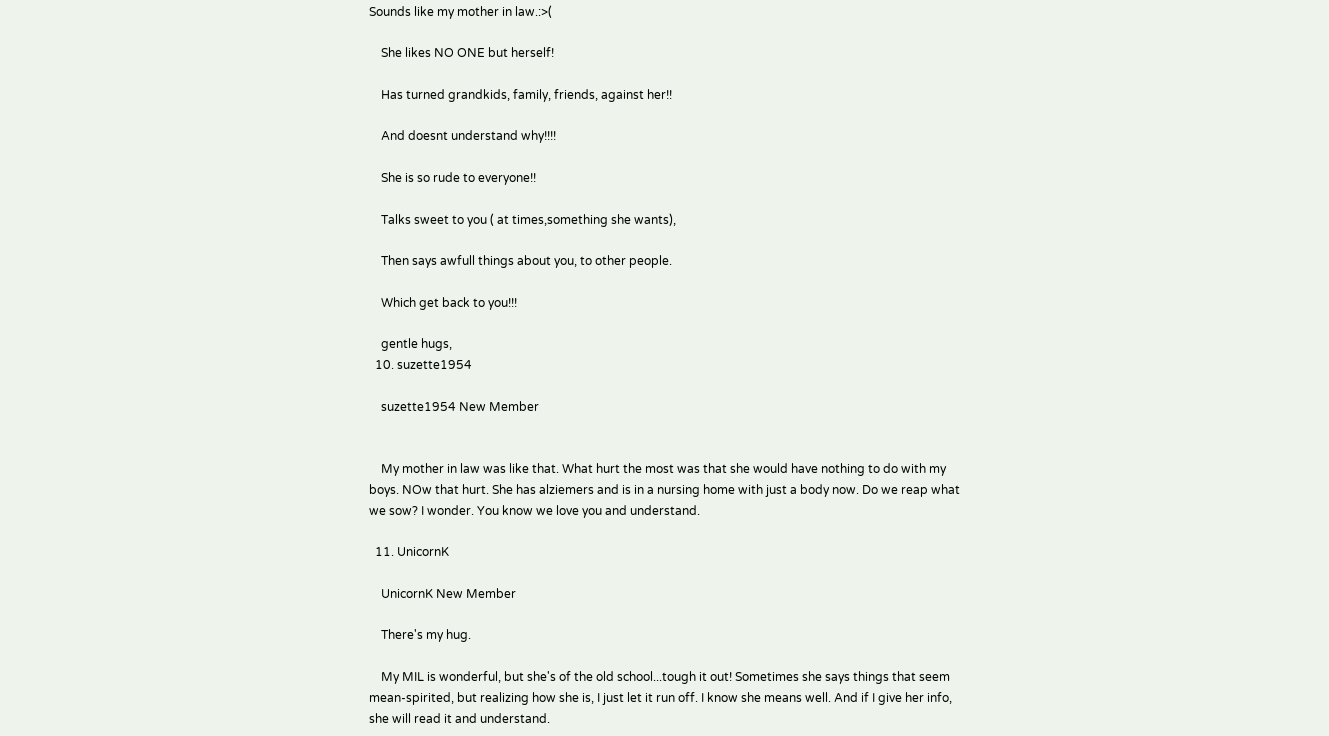Sounds like my mother in law.:>(

    She likes NO ONE but herself!

    Has turned grandkids, family, friends, against her!!

    And doesnt understand why!!!!

    She is so rude to everyone!!

    Talks sweet to you ( at times,something she wants),

    Then says awfull things about you, to other people.

    Which get back to you!!!

    gentle hugs,
  10. suzette1954

    suzette1954 New Member


    My mother in law was like that. What hurt the most was that she would have nothing to do with my boys. NOw that hurt. She has alziemers and is in a nursing home with just a body now. Do we reap what we sow? I wonder. You know we love you and understand.

  11. UnicornK

    UnicornK New Member

    There's my hug.

    My MIL is wonderful, but she's of the old school...tough it out! Sometimes she says things that seem mean-spirited, but realizing how she is, I just let it run off. I know she means well. And if I give her info, she will read it and understand.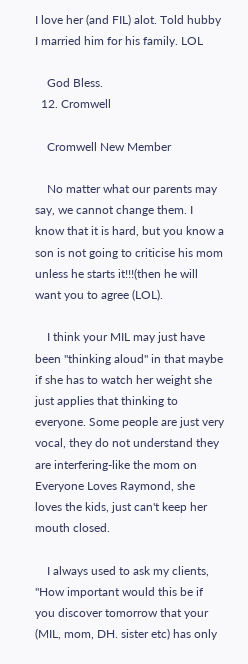I love her (and FIL) alot. Told hubby I married him for his family. LOL

    God Bless.
  12. Cromwell

    Cromwell New Member

    No matter what our parents may say, we cannot change them. I know that it is hard, but you know a son is not going to criticise his mom unless he starts it!!!(then he will want you to agree (LOL).

    I think your MIL may just have been "thinking aloud" in that maybe if she has to watch her weight she just applies that thinking to everyone. Some people are just very vocal, they do not understand they are interfering-like the mom on Everyone Loves Raymond, she loves the kids, just can't keep her mouth closed.

    I always used to ask my clients, "How important would this be if you discover tomorrow that your (MIL, mom, DH. sister etc) has only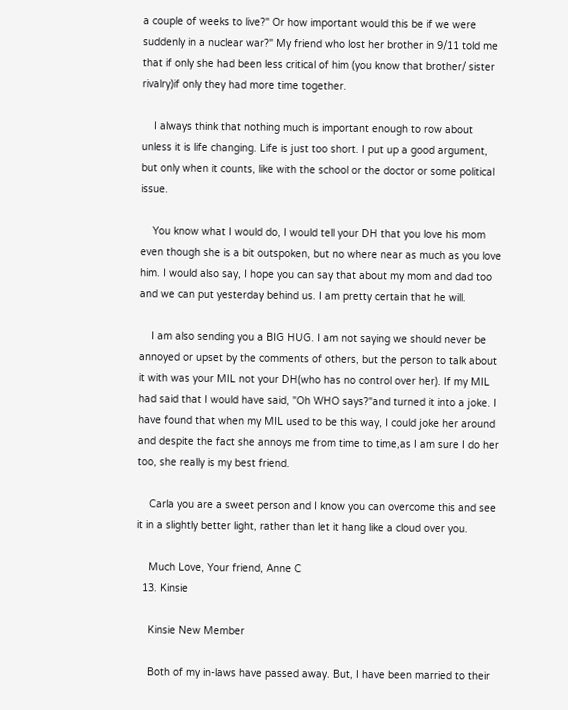a couple of weeks to live?" Or how important would this be if we were suddenly in a nuclear war?" My friend who lost her brother in 9/11 told me that if only she had been less critical of him (you know that brother/ sister rivalry)if only they had more time together.

    I always think that nothing much is important enough to row about unless it is life changing. Life is just too short. I put up a good argument, but only when it counts, like with the school or the doctor or some political issue.

    You know what I would do, I would tell your DH that you love his mom even though she is a bit outspoken, but no where near as much as you love him. I would also say, I hope you can say that about my mom and dad too and we can put yesterday behind us. I am pretty certain that he will.

    I am also sending you a BIG HUG. I am not saying we should never be annoyed or upset by the comments of others, but the person to talk about it with was your MIL not your DH(who has no control over her). If my MIL had said that I would have said, "Oh WHO says?"and turned it into a joke. I have found that when my MIL used to be this way, I could joke her around and despite the fact she annoys me from time to time,as I am sure I do her too, she really is my best friend.

    Carla you are a sweet person and I know you can overcome this and see it in a slightly better light, rather than let it hang like a cloud over you.

    Much Love, Your friend, Anne C
  13. Kinsie

    Kinsie New Member

    Both of my in-laws have passed away. But, I have been married to their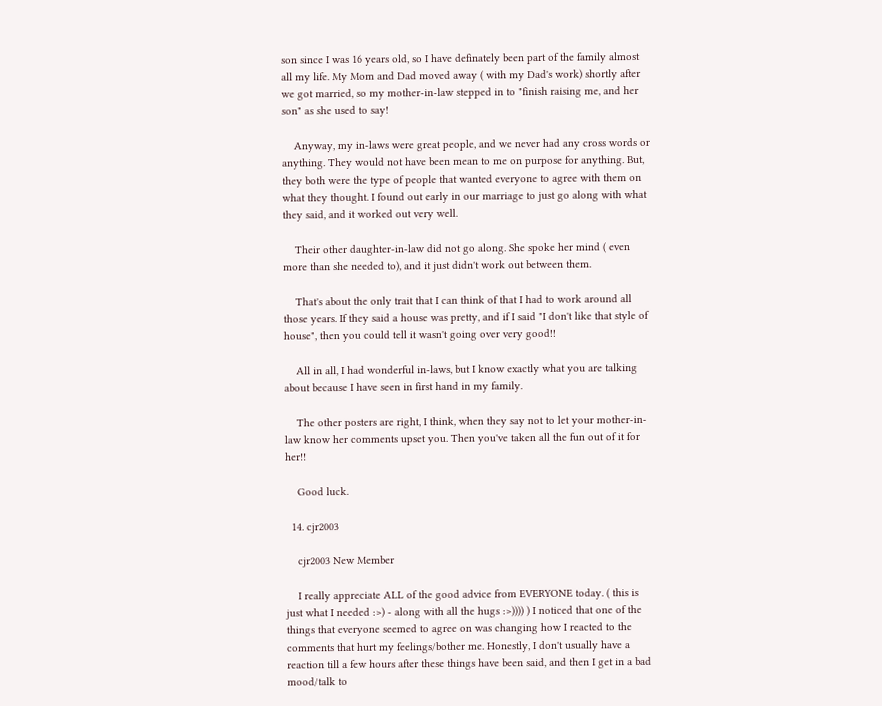son since I was 16 years old, so I have definately been part of the family almost all my life. My Mom and Dad moved away ( with my Dad's work) shortly after we got married, so my mother-in-law stepped in to "finish raising me, and her son" as she used to say!

    Anyway, my in-laws were great people, and we never had any cross words or anything. They would not have been mean to me on purpose for anything. But, they both were the type of people that wanted everyone to agree with them on what they thought. I found out early in our marriage to just go along with what they said, and it worked out very well.

    Their other daughter-in-law did not go along. She spoke her mind ( even more than she needed to), and it just didn't work out between them.

    That's about the only trait that I can think of that I had to work around all those years. If they said a house was pretty, and if I said "I don't like that style of house", then you could tell it wasn't going over very good!!

    All in all, I had wonderful in-laws, but I know exactly what you are talking about because I have seen in first hand in my family.

    The other posters are right, I think, when they say not to let your mother-in-law know her comments upset you. Then you've taken all the fun out of it for her!!

    Good luck.

  14. cjr2003

    cjr2003 New Member

    I really appreciate ALL of the good advice from EVERYONE today. ( this is just what I needed :>) - along with all the hugs :>)))) ) I noticed that one of the things that everyone seemed to agree on was changing how I reacted to the comments that hurt my feelings/bother me. Honestly, I don't usually have a reaction till a few hours after these things have been said, and then I get in a bad mood/talk to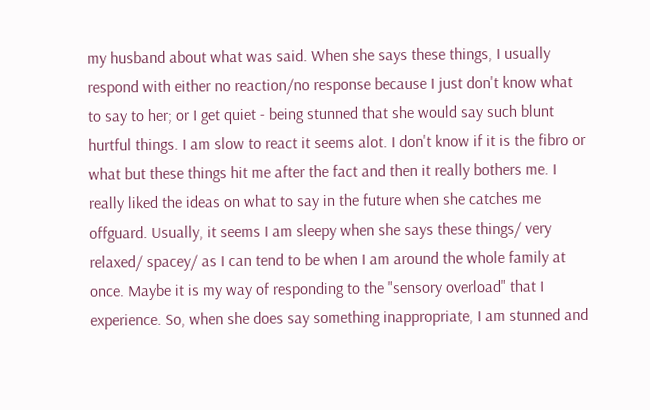my husband about what was said. When she says these things, I usually respond with either no reaction/no response because I just don't know what to say to her; or I get quiet - being stunned that she would say such blunt hurtful things. I am slow to react it seems alot. I don't know if it is the fibro or what but these things hit me after the fact and then it really bothers me. I really liked the ideas on what to say in the future when she catches me offguard. Usually, it seems I am sleepy when she says these things/ very relaxed/ spacey/ as I can tend to be when I am around the whole family at once. Maybe it is my way of responding to the "sensory overload" that I experience. So, when she does say something inappropriate, I am stunned and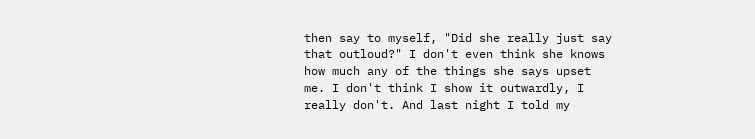then say to myself, "Did she really just say that outloud?" I don't even think she knows how much any of the things she says upset me. I don't think I show it outwardly, I really don't. And last night I told my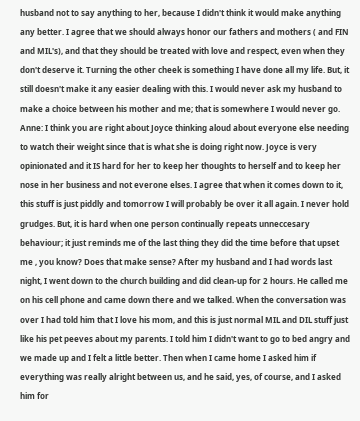husband not to say anything to her, because I didn't think it would make anything any better. I agree that we should always honor our fathers and mothers ( and FIN and MIL's), and that they should be treated with love and respect, even when they don't deserve it. Turning the other cheek is something I have done all my life. But, it still doesn't make it any easier dealing with this. I would never ask my husband to make a choice between his mother and me; that is somewhere I would never go. Anne: I think you are right about Joyce thinking aloud about everyone else needing to watch their weight since that is what she is doing right now. Joyce is very opinionated and it IS hard for her to keep her thoughts to herself and to keep her nose in her business and not everone elses. I agree that when it comes down to it, this stuff is just piddly and tomorrow I will probably be over it all again. I never hold grudges. But, it is hard when one person continually repeats unneccesary behaviour; it just reminds me of the last thing they did the time before that upset me , you know? Does that make sense? After my husband and I had words last night, I went down to the church building and did clean-up for 2 hours. He called me on his cell phone and came down there and we talked. When the conversation was over I had told him that I love his mom, and this is just normal MIL and DIL stuff just like his pet peeves about my parents. I told him I didn't want to go to bed angry and we made up and I felt a little better. Then when I came home I asked him if everything was really alright between us, and he said, yes, of course, and I asked him for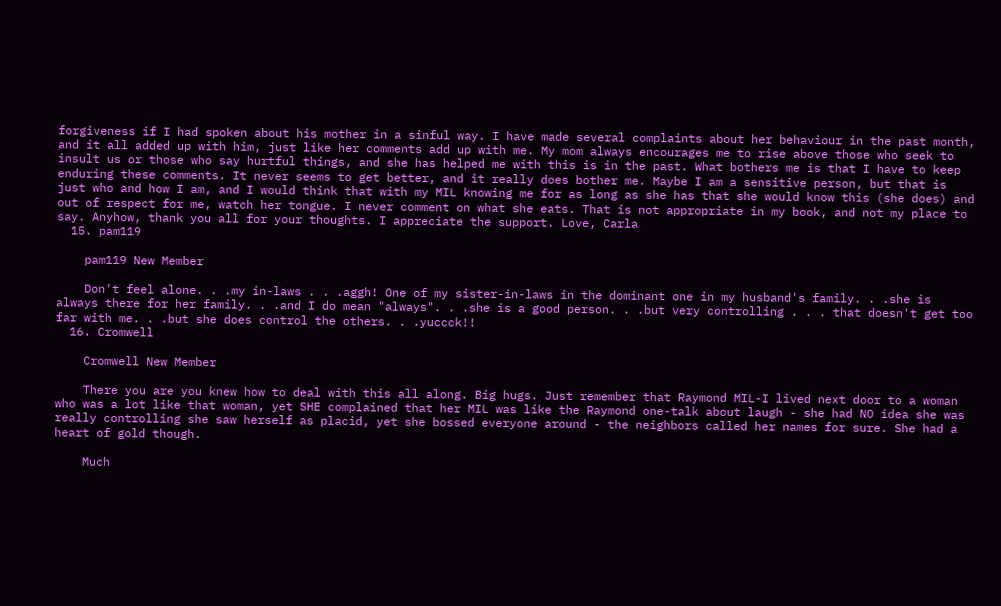forgiveness if I had spoken about his mother in a sinful way. I have made several complaints about her behaviour in the past month, and it all added up with him, just like her comments add up with me. My mom always encourages me to rise above those who seek to insult us or those who say hurtful things, and she has helped me with this is in the past. What bothers me is that I have to keep enduring these comments. It never seems to get better, and it really does bother me. Maybe I am a sensitive person, but that is just who and how I am, and I would think that with my MIL knowing me for as long as she has that she would know this (she does) and out of respect for me, watch her tongue. I never comment on what she eats. That is not appropriate in my book, and not my place to say. Anyhow, thank you all for your thoughts. I appreciate the support. Love, Carla
  15. pam119

    pam119 New Member

    Don't feel alone. . .my in-laws . . .aggh! One of my sister-in-laws in the dominant one in my husband's family. . .she is always there for her family. . .and I do mean "always". . .she is a good person. . .but very controlling . . . that doesn't get too far with me. . .but she does control the others. . .yuccck!!
  16. Cromwell

    Cromwell New Member

    There you are you knew how to deal with this all along. Big hugs. Just remember that Raymond MIL-I lived next door to a woman who was a lot like that woman, yet SHE complained that her MIL was like the Raymond one-talk about laugh - she had NO idea she was really controlling she saw herself as placid, yet she bossed everyone around - the neighbors called her names for sure. She had a heart of gold though.

    Much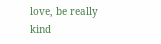love, be really kind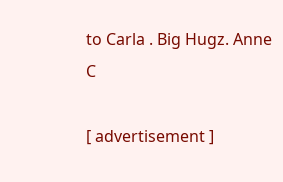to Carla . Big Hugz. Anne C

[ advertisement ]